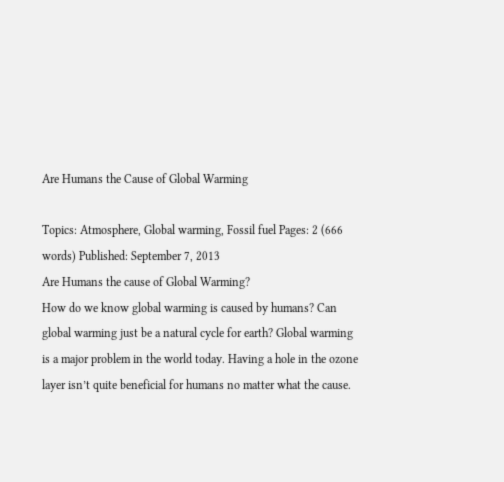Are Humans the Cause of Global Warming

Topics: Atmosphere, Global warming, Fossil fuel Pages: 2 (666 words) Published: September 7, 2013
Are Humans the cause of Global Warming?
How do we know global warming is caused by humans? Can global warming just be a natural cycle for earth? Global warming is a major problem in the world today. Having a hole in the ozone layer isn’t quite beneficial for humans no matter what the cause.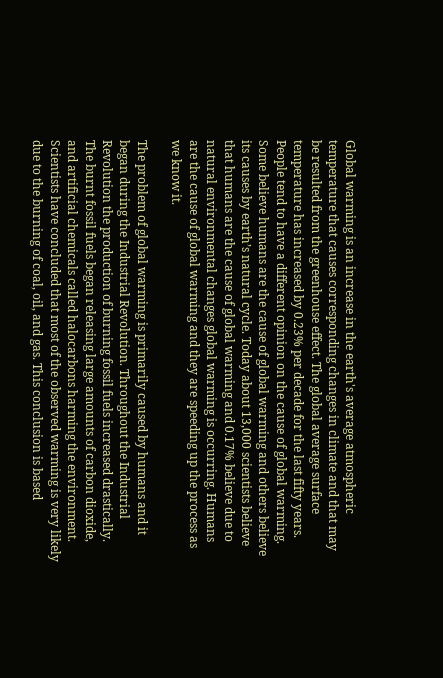Global warming is an increase in the earth's average atmospheric temperature that causes corresponding changes in climate and that may be resulted from the greenhouse effect. The global average surface temperature has increased by 0.23% per decade for the last fifty years. People tend to have a different opinion on the cause of global warming. Some believe humans are the cause of global warming and others believe its causes by earth’s natural cycle. Today about 13,000 scientists believe that humans are the cause of global warming and 0.17% believe due to natural environmental changes global warming is occurring. Humans are the cause of global warming and they are speeding up the process as we know it.

The problem of global warming is primarily caused by humans and it began during the Industrial Revolution. Throughout the Industrial Revolution the production of burning fossil fuels increased drastically. The burnt fossil fuels began releasing large amounts of carbon dioxide, and artificial chemicals called halocarbons harming the environment. Scientists have concluded that most of the observed warming is very likely due to the burning of coal, oil, and gas. This conclusion is based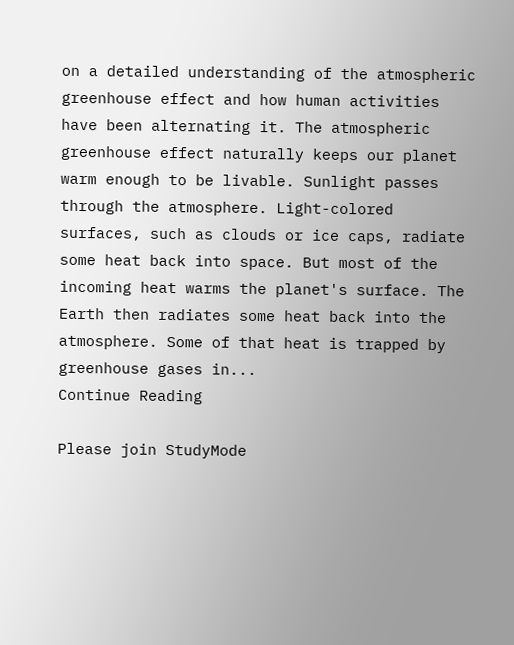on a detailed understanding of the atmospheric greenhouse effect and how human activities have been alternating it. The atmospheric greenhouse effect naturally keeps our planet warm enough to be livable. Sunlight passes through the atmosphere. Light-colored surfaces, such as clouds or ice caps, radiate some heat back into space. But most of the incoming heat warms the planet's surface. The Earth then radiates some heat back into the atmosphere. Some of that heat is trapped by greenhouse gases in...
Continue Reading

Please join StudyMode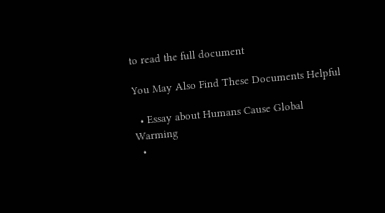to read the full document

You May Also Find These Documents Helpful

  • Essay about Humans Cause Global Warming
  •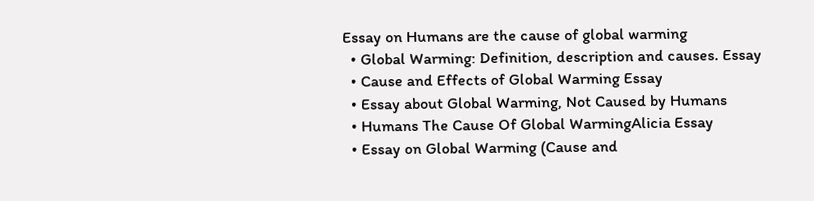Essay on Humans are the cause of global warming
  • Global Warming: Definition, description and causes. Essay
  • Cause and Effects of Global Warming Essay
  • Essay about Global Warming, Not Caused by Humans
  • Humans The Cause Of Global WarmingAlicia Essay
  • Essay on Global Warming (Cause and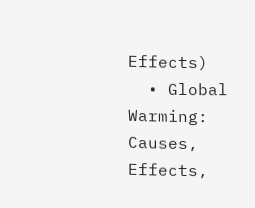Effects)
  • Global Warming: Causes, Effects,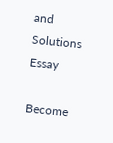and Solutions Essay

Become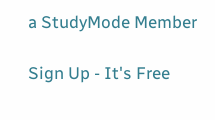a StudyMode Member

Sign Up - It's Free